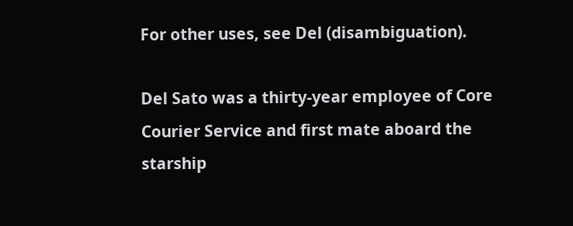For other uses, see Del (disambiguation).

Del Sato was a thirty-year employee of Core Courier Service and first mate aboard the starship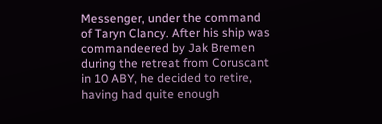Messenger, under the command of Taryn Clancy. After his ship was commandeered by Jak Bremen during the retreat from Coruscant in 10 ABY, he decided to retire, having had quite enough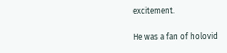excitement.

He was a fan of holovid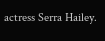actress Serra Hailey.